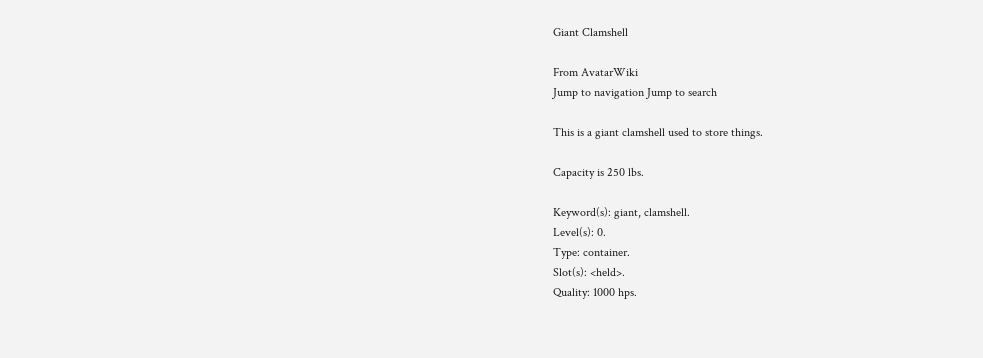Giant Clamshell

From AvatarWiki
Jump to navigation Jump to search

This is a giant clamshell used to store things.

Capacity is 250 lbs.

Keyword(s): giant, clamshell.
Level(s): 0.
Type: container.
Slot(s): <held>.
Quality: 1000 hps.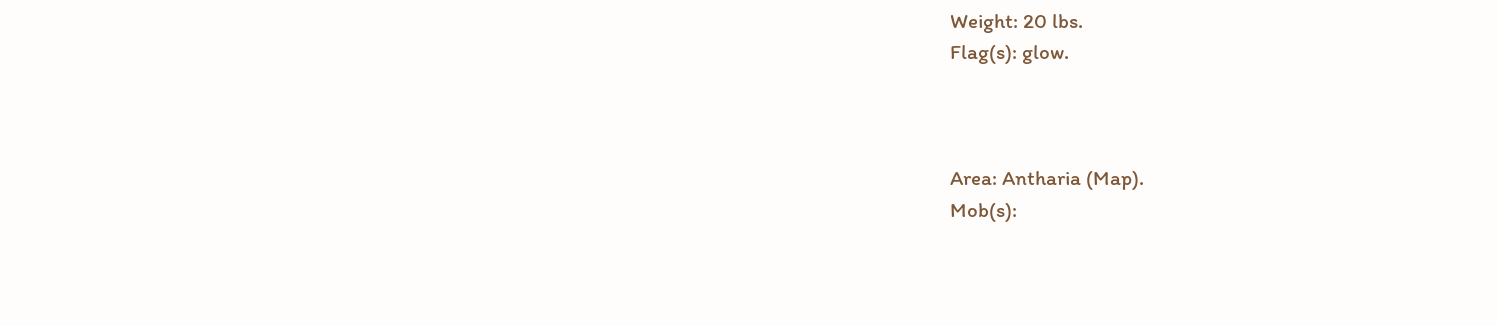Weight: 20 lbs.
Flag(s): glow.



Area: Antharia (Map).
Mob(s):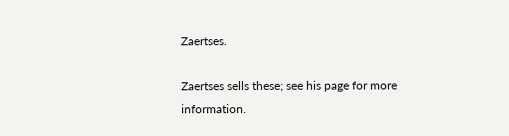Zaertses.

Zaertses sells these; see his page for more information.